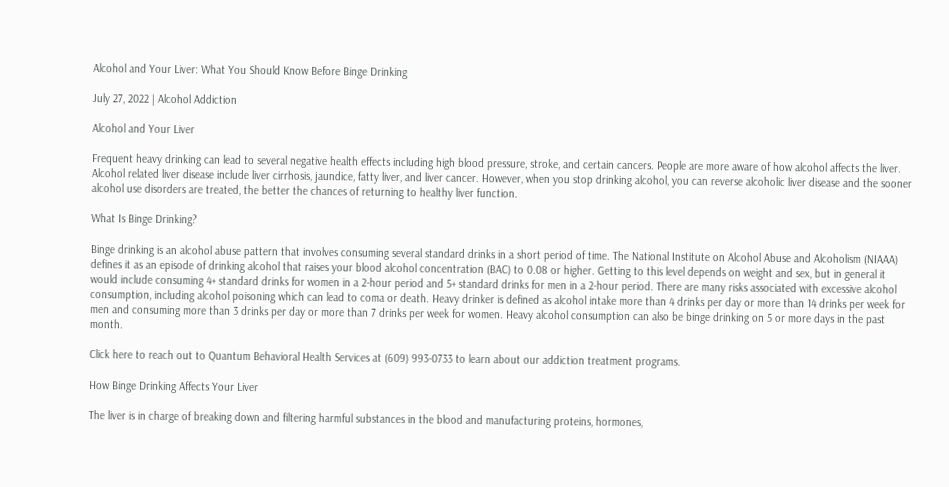Alcohol and Your Liver: What You Should Know Before Binge Drinking

July 27, 2022 | Alcohol Addiction

Alcohol and Your Liver

Frequent heavy drinking can lead to several negative health effects including high blood pressure, stroke, and certain cancers. People are more aware of how alcohol affects the liver. Alcohol related liver disease include liver cirrhosis, jaundice, fatty liver, and liver cancer. However, when you stop drinking alcohol, you can reverse alcoholic liver disease and the sooner alcohol use disorders are treated, the better the chances of returning to healthy liver function.

What Is Binge Drinking?

Binge drinking is an alcohol abuse pattern that involves consuming several standard drinks in a short period of time. The National Institute on Alcohol Abuse and Alcoholism (NIAAA) defines it as an episode of drinking alcohol that raises your blood alcohol concentration (BAC) to 0.08 or higher. Getting to this level depends on weight and sex, but in general it would include consuming 4+ standard drinks for women in a 2-hour period and 5+ standard drinks for men in a 2-hour period. There are many risks associated with excessive alcohol consumption, including alcohol poisoning which can lead to coma or death. Heavy drinker is defined as alcohol intake more than 4 drinks per day or more than 14 drinks per week for men and consuming more than 3 drinks per day or more than 7 drinks per week for women. Heavy alcohol consumption can also be binge drinking on 5 or more days in the past month.

Click here to reach out to Quantum Behavioral Health Services at (609) 993-0733 to learn about our addiction treatment programs.

How Binge Drinking Affects Your Liver

The liver is in charge of breaking down and filtering harmful substances in the blood and manufacturing proteins, hormones,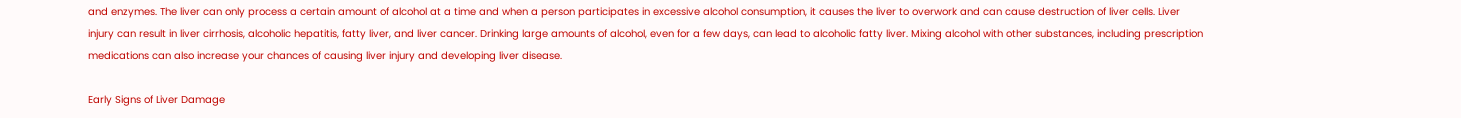and enzymes. The liver can only process a certain amount of alcohol at a time and when a person participates in excessive alcohol consumption, it causes the liver to overwork and can cause destruction of liver cells. Liver injury can result in liver cirrhosis, alcoholic hepatitis, fatty liver, and liver cancer. Drinking large amounts of alcohol, even for a few days, can lead to alcoholic fatty liver. Mixing alcohol with other substances, including prescription medications can also increase your chances of causing liver injury and developing liver disease.

Early Signs of Liver Damage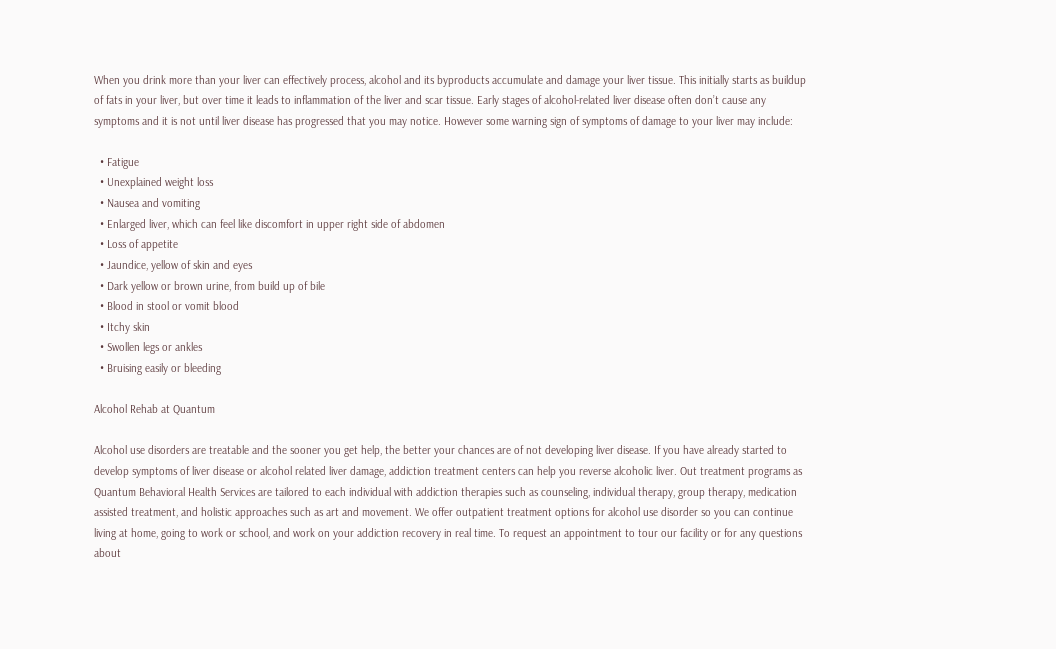When you drink more than your liver can effectively process, alcohol and its byproducts accumulate and damage your liver tissue. This initially starts as buildup of fats in your liver, but over time it leads to inflammation of the liver and scar tissue. Early stages of alcohol-related liver disease often don’t cause any symptoms and it is not until liver disease has progressed that you may notice. However some warning sign of symptoms of damage to your liver may include:

  • Fatigue
  • Unexplained weight loss
  • Nausea and vomiting
  • Enlarged liver, which can feel like discomfort in upper right side of abdomen
  • Loss of appetite
  • Jaundice, yellow of skin and eyes
  • Dark yellow or brown urine, from build up of bile
  • Blood in stool or vomit blood
  • Itchy skin
  • Swollen legs or ankles
  • Bruising easily or bleeding

Alcohol Rehab at Quantum

Alcohol use disorders are treatable and the sooner you get help, the better your chances are of not developing liver disease. If you have already started to develop symptoms of liver disease or alcohol related liver damage, addiction treatment centers can help you reverse alcoholic liver. Out treatment programs as Quantum Behavioral Health Services are tailored to each individual with addiction therapies such as counseling, individual therapy, group therapy, medication assisted treatment, and holistic approaches such as art and movement. We offer outpatient treatment options for alcohol use disorder so you can continue living at home, going to work or school, and work on your addiction recovery in real time. To request an appointment to tour our facility or for any questions about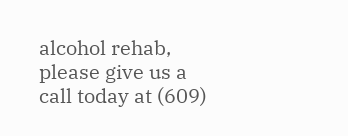alcohol rehab, please give us a call today at (609)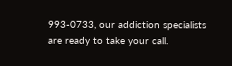993-0733, our addiction specialists are ready to take your call.